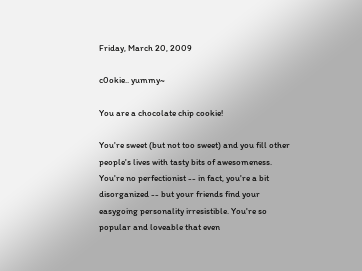Friday, March 20, 2009

c0okie.. yummy~

You are a chocolate chip cookie!

You're sweet (but not too sweet) and you fill other people's lives with tasty bits of awesomeness. You're no perfectionist -- in fact, you're a bit disorganized -- but your friends find your easygoing personality irresistible. You're so popular and loveable that even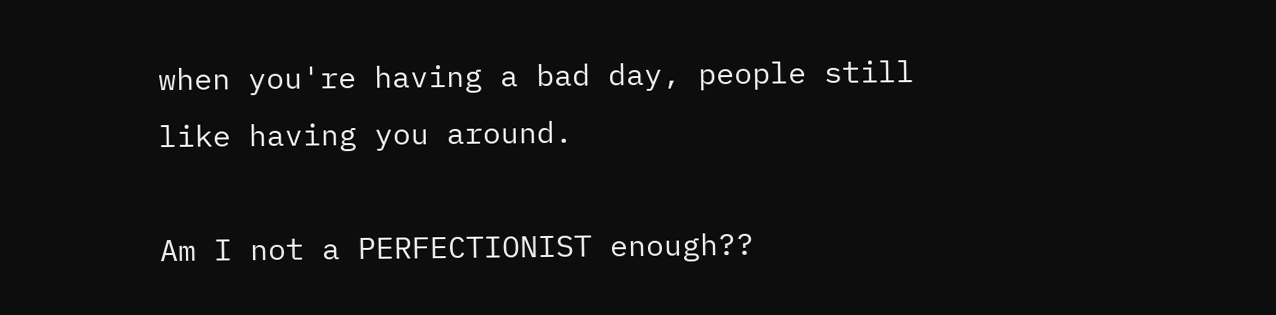when you're having a bad day, people still like having you around.

Am I not a PERFECTIONIST enough??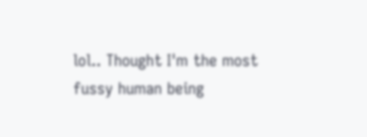lol.. Thought I'm the most fussy human being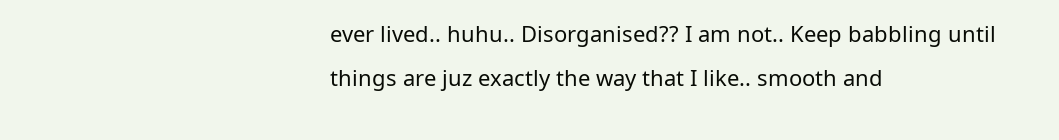ever lived.. huhu.. Disorganised?? I am not.. Keep babbling until things are juz exactly the way that I like.. smooth and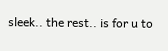sleek.. the rest.. is for u to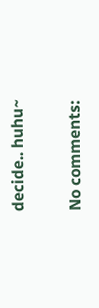decide.. huhu~

No comments: